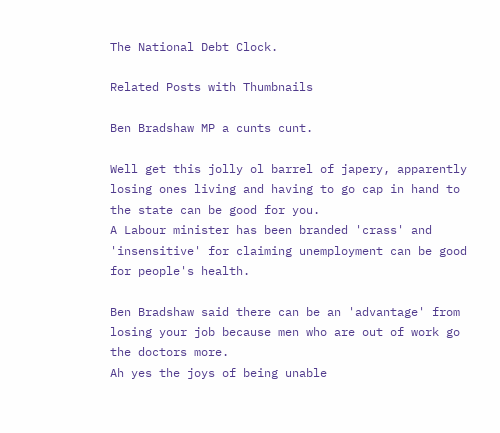The National Debt Clock.

Related Posts with Thumbnails

Ben Bradshaw MP a cunts cunt.

Well get this jolly ol barrel of japery, apparently losing ones living and having to go cap in hand to the state can be good for you.
A Labour minister has been branded 'crass' and 'insensitive' for claiming unemployment can be good for people's health.

Ben Bradshaw said there can be an 'advantage' from losing your job because men who are out of work go the doctors more.
Ah yes the joys of being unable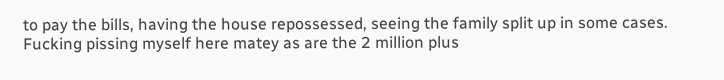to pay the bills, having the house repossessed, seeing the family split up in some cases. Fucking pissing myself here matey as are the 2 million plus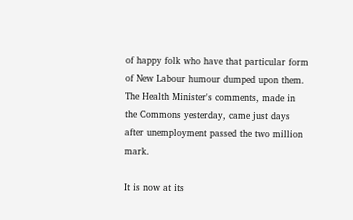of happy folk who have that particular form of New Labour humour dumped upon them.
The Health Minister's comments, made in the Commons yesterday, came just days after unemployment passed the two million mark.

It is now at its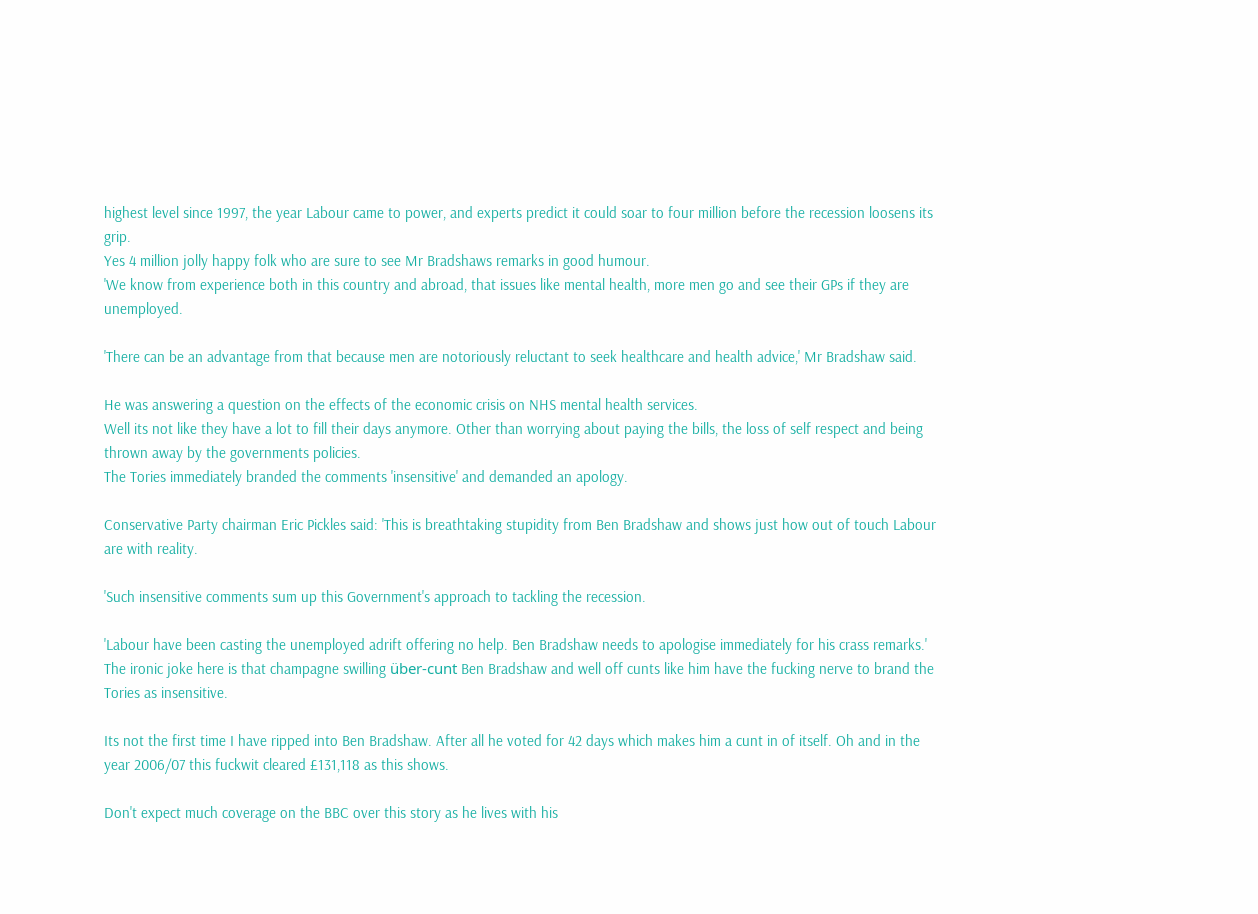highest level since 1997, the year Labour came to power, and experts predict it could soar to four million before the recession loosens its grip.
Yes 4 million jolly happy folk who are sure to see Mr Bradshaws remarks in good humour.
'We know from experience both in this country and abroad, that issues like mental health, more men go and see their GPs if they are unemployed.

'There can be an advantage from that because men are notoriously reluctant to seek healthcare and health advice,' Mr Bradshaw said.

He was answering a question on the effects of the economic crisis on NHS mental health services.
Well its not like they have a lot to fill their days anymore. Other than worrying about paying the bills, the loss of self respect and being thrown away by the governments policies.
The Tories immediately branded the comments 'insensitive' and demanded an apology.

Conservative Party chairman Eric Pickles said: 'This is breathtaking stupidity from Ben Bradshaw and shows just how out of touch Labour are with reality.

'Such insensitive comments sum up this Government's approach to tackling the recession.

'Labour have been casting the unemployed adrift offering no help. Ben Bradshaw needs to apologise immediately for his crass remarks.'
The ironic joke here is that champagne swilling über-cunt Ben Bradshaw and well off cunts like him have the fucking nerve to brand the Tories as insensitive.

Its not the first time I have ripped into Ben Bradshaw. After all he voted for 42 days which makes him a cunt in of itself. Oh and in the year 2006/07 this fuckwit cleared £131,118 as this shows.

Don't expect much coverage on the BBC over this story as he lives with his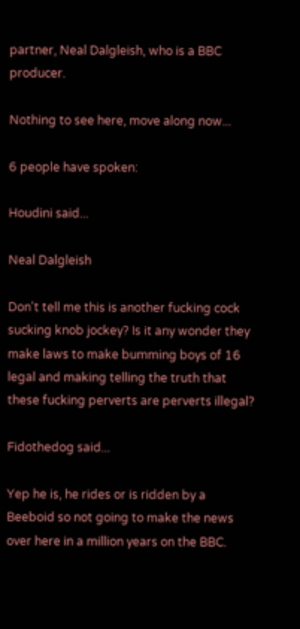partner, Neal Dalgleish, who is a BBC producer.

Nothing to see here, move along now...

6 people have spoken:

Houdini said...

Neal Dalgleish

Don't tell me this is another fucking cock sucking knob jockey? Is it any wonder they make laws to make bumming boys of 16 legal and making telling the truth that these fucking perverts are perverts illegal?

Fidothedog said...

Yep he is, he rides or is ridden by a Beeboid so not going to make the news over here in a million years on the BBC.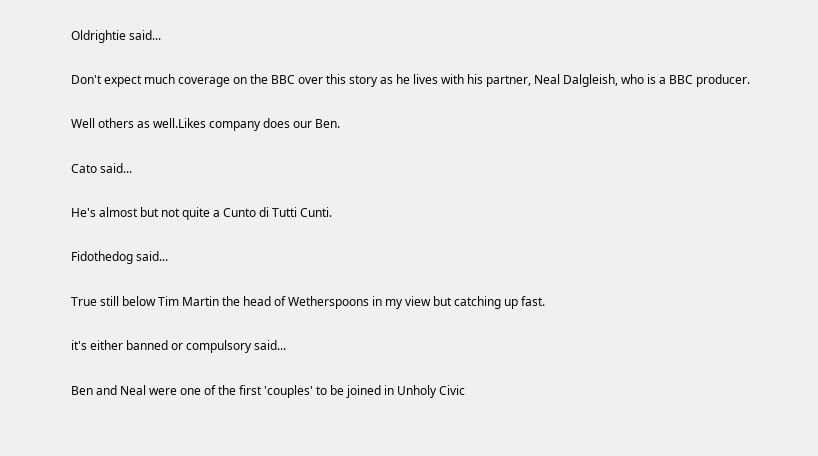Oldrightie said...

Don't expect much coverage on the BBC over this story as he lives with his partner, Neal Dalgleish, who is a BBC producer.

Well others as well.Likes company does our Ben.

Cato said...

He's almost but not quite a Cunto di Tutti Cunti.

Fidothedog said...

True still below Tim Martin the head of Wetherspoons in my view but catching up fast.

it's either banned or compulsory said...

Ben and Neal were one of the first 'couples' to be joined in Unholy Civic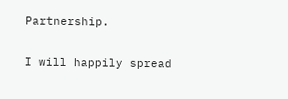Partnership.

I will happily spread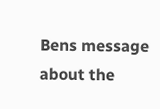Bens message about the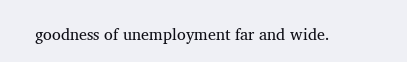goodness of unemployment far and wide.